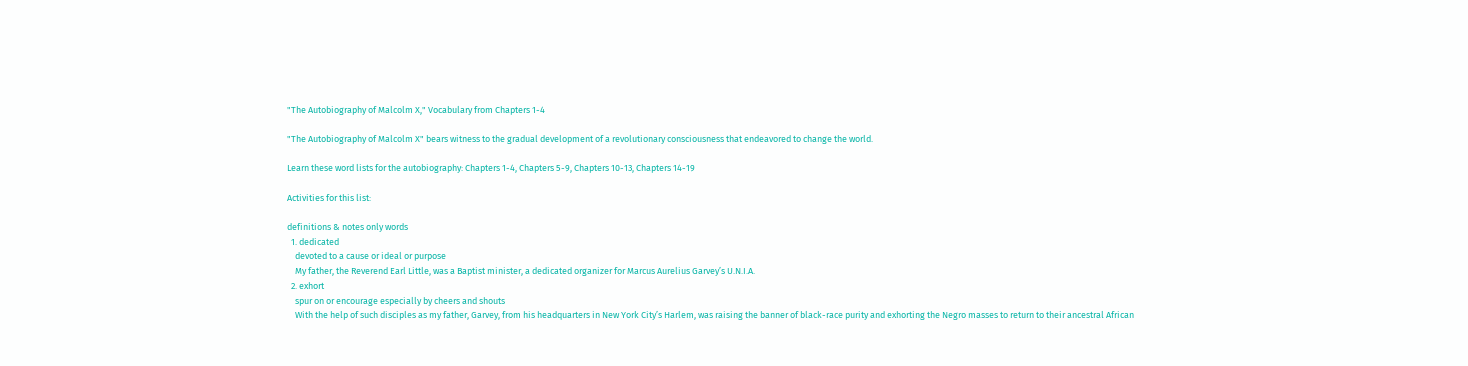"The Autobiography of Malcolm X," Vocabulary from Chapters 1-4

"The Autobiography of Malcolm X" bears witness to the gradual development of a revolutionary consciousness that endeavored to change the world.

Learn these word lists for the autobiography: Chapters 1-4, Chapters 5-9, Chapters 10-13, Chapters 14-19

Activities for this list:

definitions & notes only words
  1. dedicated
    devoted to a cause or ideal or purpose
    My father, the Reverend Earl Little, was a Baptist minister, a dedicated organizer for Marcus Aurelius Garvey’s U.N.I.A.
  2. exhort
    spur on or encourage especially by cheers and shouts
    With the help of such disciples as my father, Garvey, from his headquarters in New York City’s Harlem, was raising the banner of black-race purity and exhorting the Negro masses to return to their ancestral African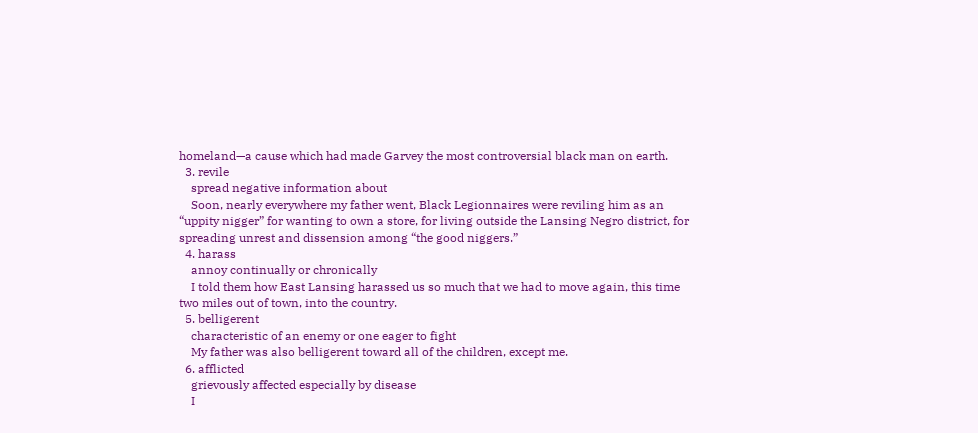homeland—a cause which had made Garvey the most controversial black man on earth.
  3. revile
    spread negative information about
    Soon, nearly everywhere my father went, Black Legionnaires were reviling him as an “uppity nigger” for wanting to own a store, for living outside the Lansing Negro district, for spreading unrest and dissension among “the good niggers.”
  4. harass
    annoy continually or chronically
    I told them how East Lansing harassed us so much that we had to move again, this time two miles out of town, into the country.
  5. belligerent
    characteristic of an enemy or one eager to fight
    My father was also belligerent toward all of the children, except me.
  6. afflicted
    grievously affected especially by disease
    I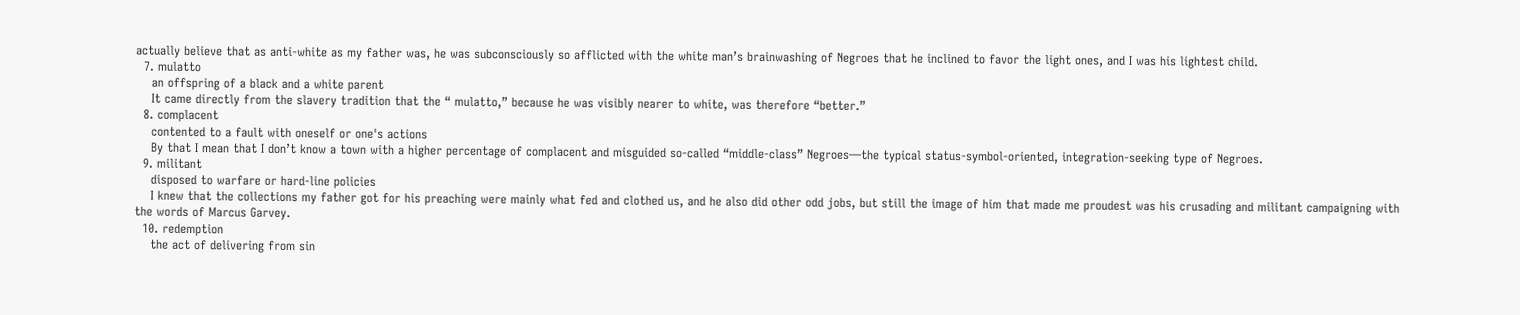actually believe that as anti-white as my father was, he was subconsciously so afflicted with the white man’s brainwashing of Negroes that he inclined to favor the light ones, and I was his lightest child.
  7. mulatto
    an offspring of a black and a white parent
    It came directly from the slavery tradition that the “ mulatto,” because he was visibly nearer to white, was therefore “better.”
  8. complacent
    contented to a fault with oneself or one's actions
    By that I mean that I don’t know a town with a higher percentage of complacent and misguided so-called “middle-class” Negroes—the typical status-symbol-oriented, integration-seeking type of Negroes.
  9. militant
    disposed to warfare or hard-line policies
    I knew that the collections my father got for his preaching were mainly what fed and clothed us, and he also did other odd jobs, but still the image of him that made me proudest was his crusading and militant campaigning with the words of Marcus Garvey.
  10. redemption
    the act of delivering from sin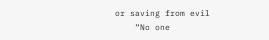or saving from evil
    “No one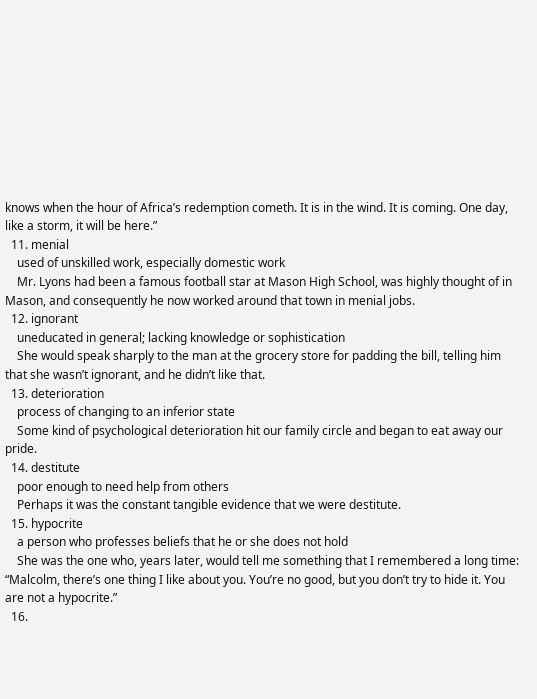knows when the hour of Africa’s redemption cometh. It is in the wind. It is coming. One day, like a storm, it will be here.”
  11. menial
    used of unskilled work, especially domestic work
    Mr. Lyons had been a famous football star at Mason High School, was highly thought of in Mason, and consequently he now worked around that town in menial jobs.
  12. ignorant
    uneducated in general; lacking knowledge or sophistication
    She would speak sharply to the man at the grocery store for padding the bill, telling him that she wasn’t ignorant, and he didn’t like that.
  13. deterioration
    process of changing to an inferior state
    Some kind of psychological deterioration hit our family circle and began to eat away our pride.
  14. destitute
    poor enough to need help from others
    Perhaps it was the constant tangible evidence that we were destitute.
  15. hypocrite
    a person who professes beliefs that he or she does not hold
    She was the one who, years later, would tell me something that I remembered a long time: “Malcolm, there’s one thing I like about you. You’re no good, but you don’t try to hide it. You are not a hypocrite.”
  16.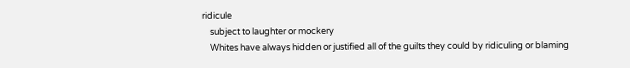ridicule
    subject to laughter or mockery
    Whites have always hidden or justified all of the guilts they could by ridiculing or blaming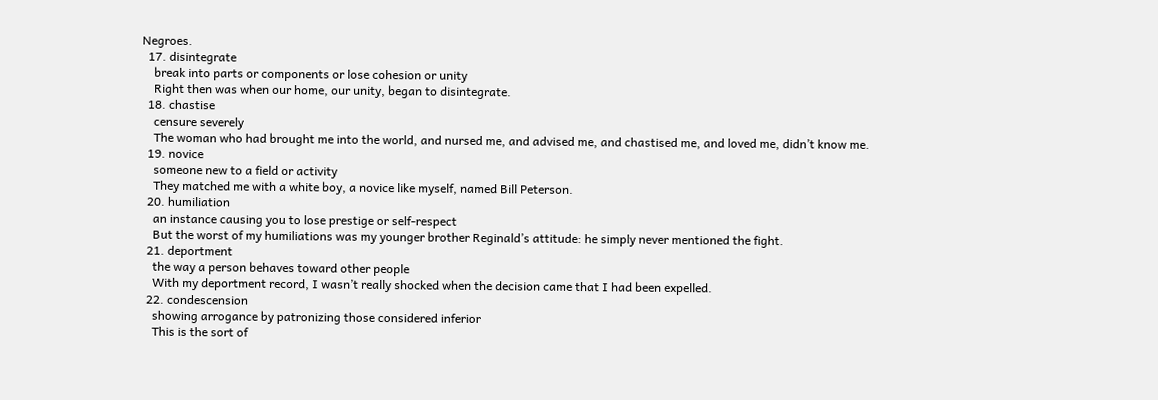Negroes.
  17. disintegrate
    break into parts or components or lose cohesion or unity
    Right then was when our home, our unity, began to disintegrate.
  18. chastise
    censure severely
    The woman who had brought me into the world, and nursed me, and advised me, and chastised me, and loved me, didn’t know me.
  19. novice
    someone new to a field or activity
    They matched me with a white boy, a novice like myself, named Bill Peterson.
  20. humiliation
    an instance causing you to lose prestige or self-respect
    But the worst of my humiliations was my younger brother Reginald’s attitude: he simply never mentioned the fight.
  21. deportment
    the way a person behaves toward other people
    With my deportment record, I wasn’t really shocked when the decision came that I had been expelled.
  22. condescension
    showing arrogance by patronizing those considered inferior
    This is the sort of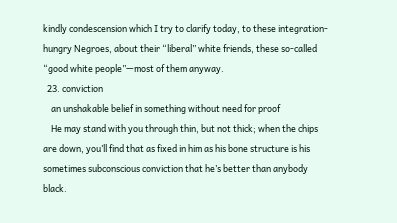kindly condescension which I try to clarify today, to these integration-hungry Negroes, about their “liberal” white friends, these so-called “good white people”—most of them anyway.
  23. conviction
    an unshakable belief in something without need for proof
    He may stand with you through thin, but not thick; when the chips are down, you’ll find that as fixed in him as his bone structure is his sometimes subconscious conviction that he’s better than anybody black.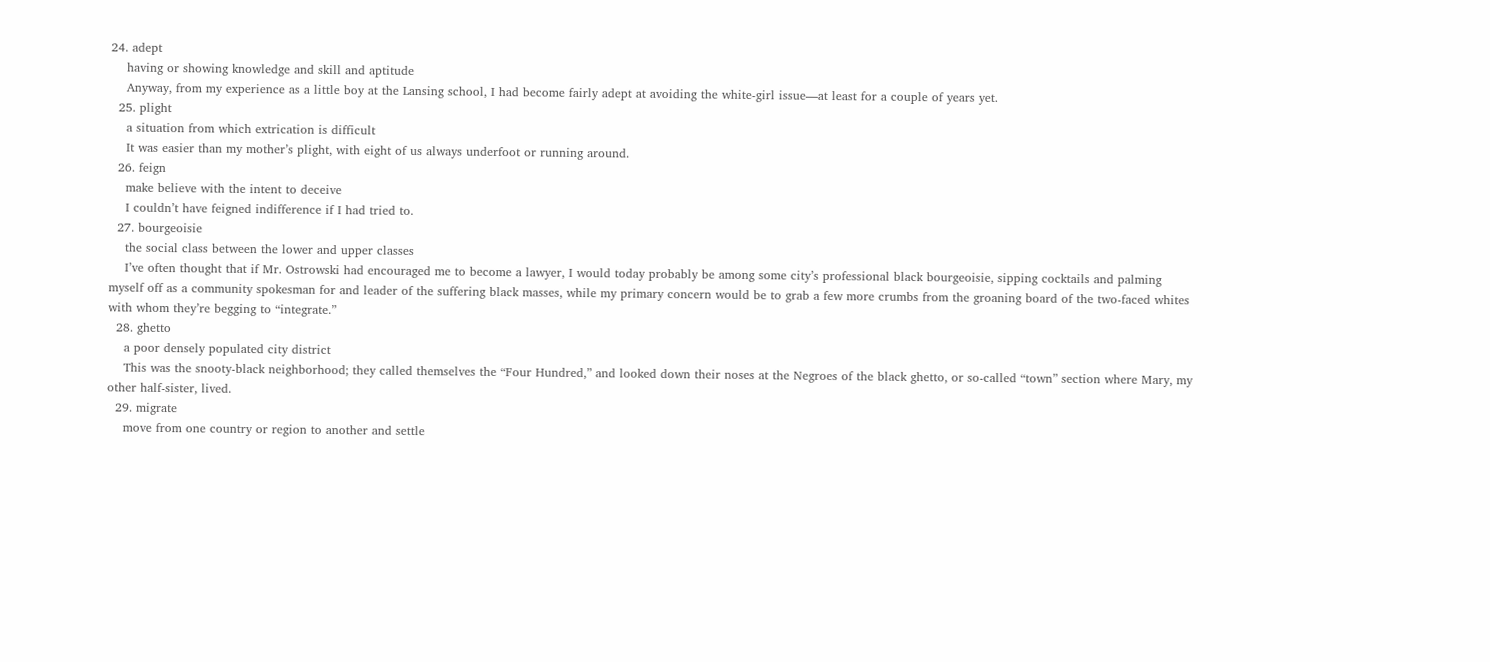24. adept
    having or showing knowledge and skill and aptitude
    Anyway, from my experience as a little boy at the Lansing school, I had become fairly adept at avoiding the white-girl issue—at least for a couple of years yet.
  25. plight
    a situation from which extrication is difficult
    It was easier than my mother’s plight, with eight of us always underfoot or running around.
  26. feign
    make believe with the intent to deceive
    I couldn’t have feigned indifference if I had tried to.
  27. bourgeoisie
    the social class between the lower and upper classes
    I’ve often thought that if Mr. Ostrowski had encouraged me to become a lawyer, I would today probably be among some city’s professional black bourgeoisie, sipping cocktails and palming myself off as a community spokesman for and leader of the suffering black masses, while my primary concern would be to grab a few more crumbs from the groaning board of the two-faced whites with whom they’re begging to “integrate.”
  28. ghetto
    a poor densely populated city district
    This was the snooty-black neighborhood; they called themselves the “Four Hundred,” and looked down their noses at the Negroes of the black ghetto, or so-called “town” section where Mary, my other half-sister, lived.
  29. migrate
    move from one country or region to another and settle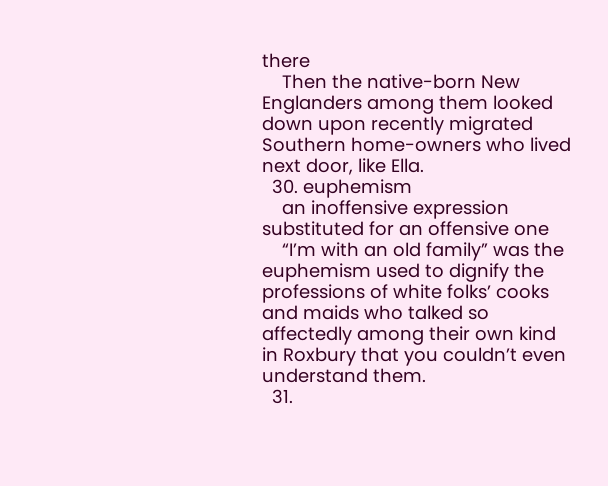there
    Then the native-born New Englanders among them looked down upon recently migrated Southern home-owners who lived next door, like Ella.
  30. euphemism
    an inoffensive expression substituted for an offensive one
    “I’m with an old family” was the euphemism used to dignify the professions of white folks’ cooks and maids who talked so affectedly among their own kind in Roxbury that you couldn’t even understand them.
  31.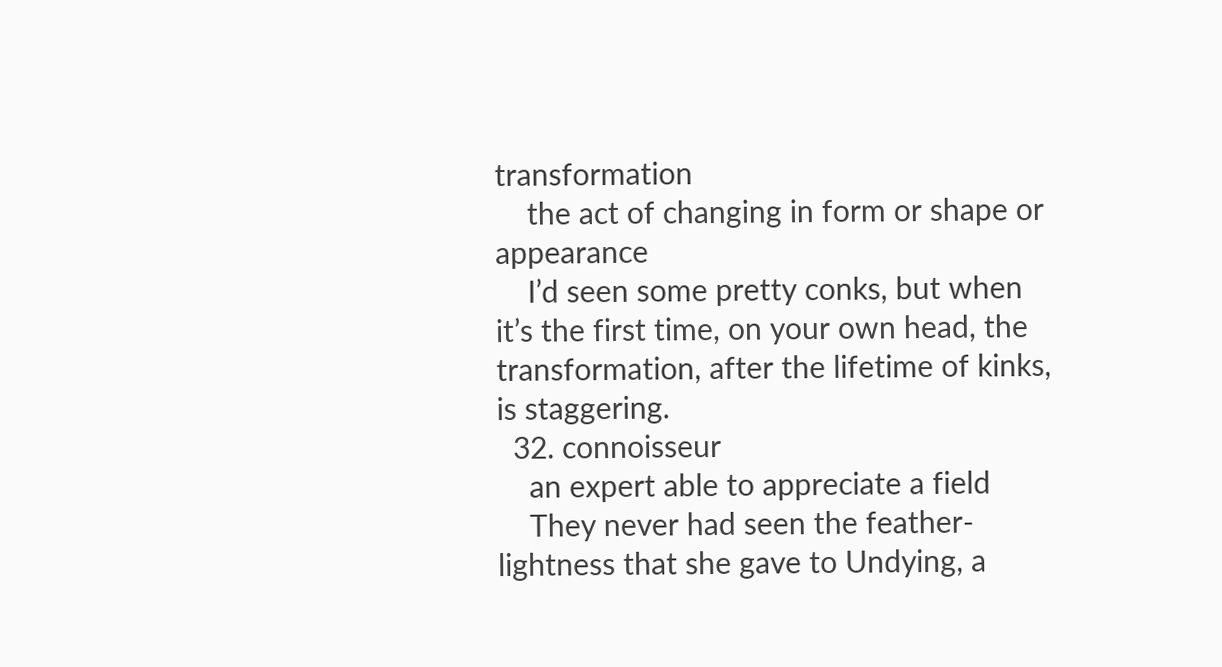transformation
    the act of changing in form or shape or appearance
    I’d seen some pretty conks, but when it’s the first time, on your own head, the transformation, after the lifetime of kinks, is staggering.
  32. connoisseur
    an expert able to appreciate a field
    They never had seen the feather-lightness that she gave to Undying, a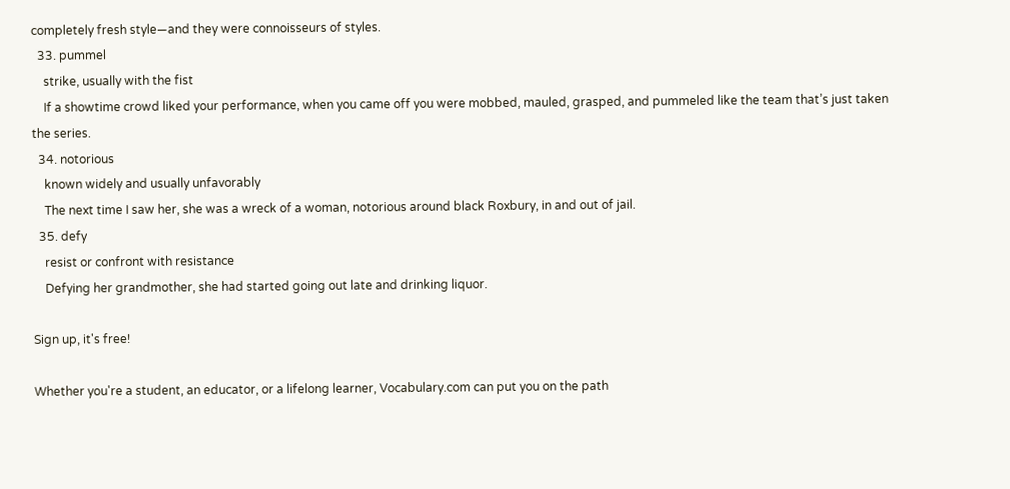completely fresh style—and they were connoisseurs of styles.
  33. pummel
    strike, usually with the fist
    If a showtime crowd liked your performance, when you came off you were mobbed, mauled, grasped, and pummeled like the team that’s just taken the series.
  34. notorious
    known widely and usually unfavorably
    The next time I saw her, she was a wreck of a woman, notorious around black Roxbury, in and out of jail.
  35. defy
    resist or confront with resistance
    Defying her grandmother, she had started going out late and drinking liquor.

Sign up, it's free!

Whether you're a student, an educator, or a lifelong learner, Vocabulary.com can put you on the path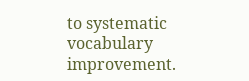to systematic vocabulary improvement.